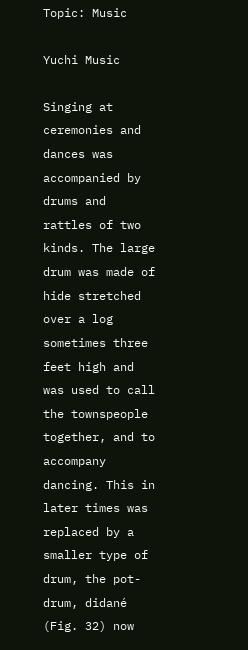Topic: Music

Yuchi Music

Singing at ceremonies and dances was accompanied by drums and rattles of two kinds. The large drum was made of hide stretched over a log sometimes three feet high and was used to call the townspeople together, and to accompany dancing. This in later times was replaced by a smaller type of drum, the pot-drum, didané (Fig. 32) now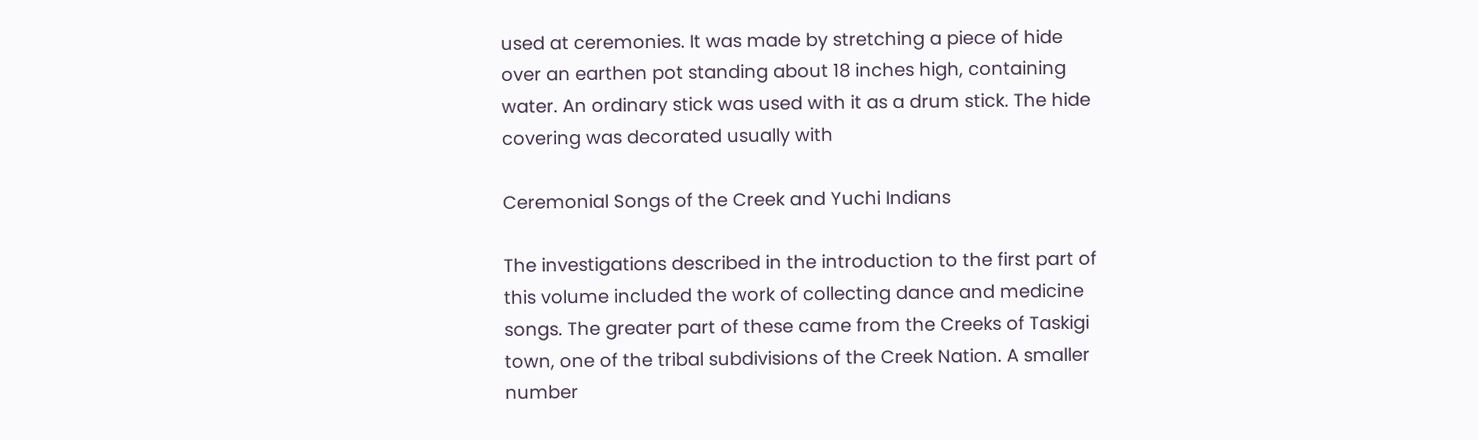used at ceremonies. It was made by stretching a piece of hide over an earthen pot standing about 18 inches high, containing water. An ordinary stick was used with it as a drum stick. The hide covering was decorated usually with

Ceremonial Songs of the Creek and Yuchi Indians

The investigations described in the introduction to the first part of this volume included the work of collecting dance and medicine songs. The greater part of these came from the Creeks of Taskigi town, one of the tribal subdivisions of the Creek Nation. A smaller number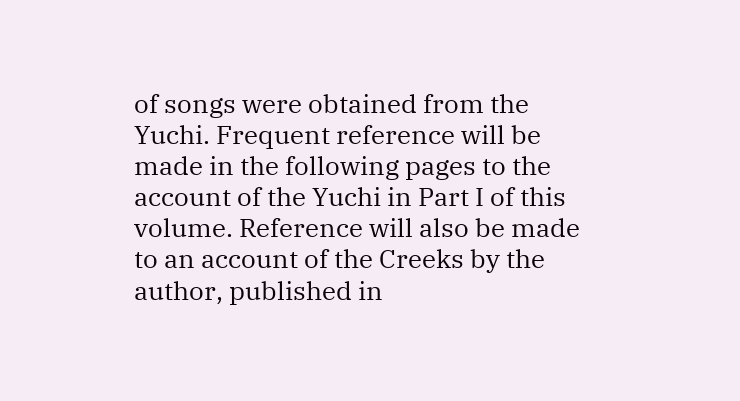of songs were obtained from the Yuchi. Frequent reference will be made in the following pages to the account of the Yuchi in Part I of this volume. Reference will also be made to an account of the Creeks by the author, published in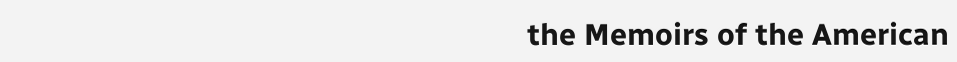the Memoirs of the American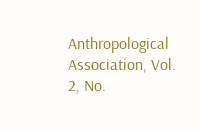Anthropological Association, Vol. 2, No.